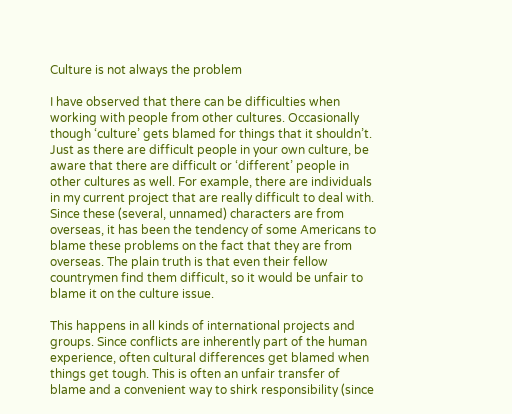Culture is not always the problem

I have observed that there can be difficulties when working with people from other cultures. Occasionally though ‘culture’ gets blamed for things that it shouldn’t. Just as there are difficult people in your own culture, be aware that there are difficult or ‘different’ people in other cultures as well. For example, there are individuals in my current project that are really difficult to deal with. Since these (several, unnamed) characters are from overseas, it has been the tendency of some Americans to blame these problems on the fact that they are from overseas. The plain truth is that even their fellow countrymen find them difficult, so it would be unfair to blame it on the culture issue.

This happens in all kinds of international projects and groups. Since conflicts are inherently part of the human experience, often cultural differences get blamed when things get tough. This is often an unfair transfer of blame and a convenient way to shirk responsibility (since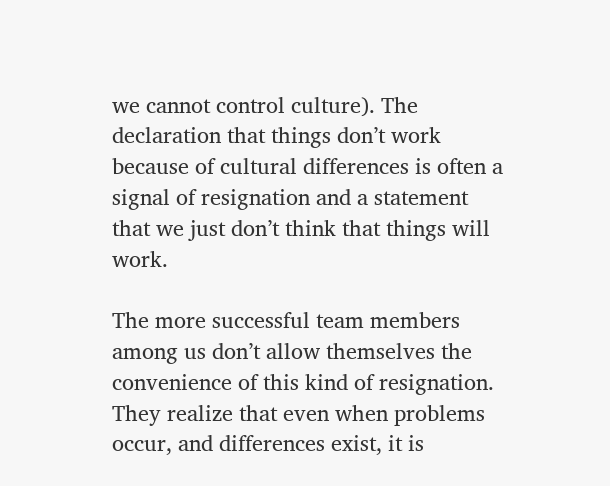we cannot control culture). The declaration that things don’t work because of cultural differences is often a signal of resignation and a statement that we just don’t think that things will work.

The more successful team members among us don’t allow themselves the convenience of this kind of resignation. They realize that even when problems occur, and differences exist, it is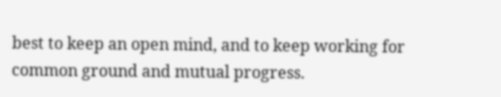best to keep an open mind, and to keep working for common ground and mutual progress.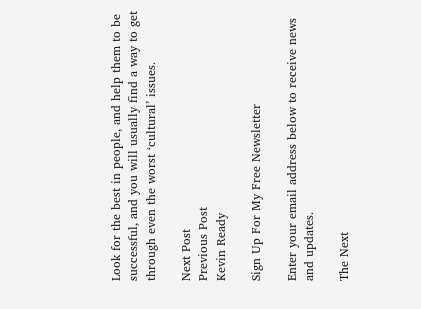Look for the best in people, and help them to be successful, and you will usually find a way to get through even the worst ‘cultural’ issues.

Next Post
Previous Post
Kevin Ready

Sign Up For My Free Newsletter

Enter your email address below to receive news and updates.

The Next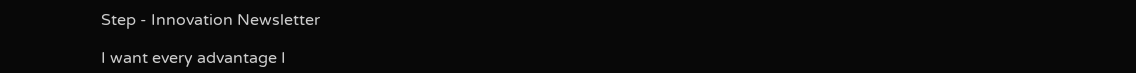Step - Innovation Newsletter

I want every advantage I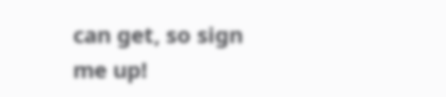can get, so sign me up!